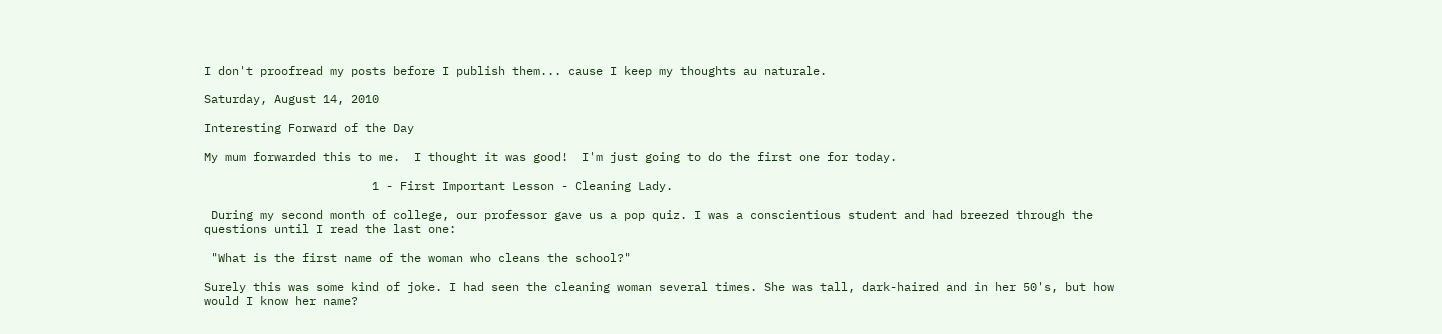I don't proofread my posts before I publish them... cause I keep my thoughts au naturale.

Saturday, August 14, 2010

Interesting Forward of the Day

My mum forwarded this to me.  I thought it was good!  I'm just going to do the first one for today.

                        1 - First Important Lesson - Cleaning Lady.

 During my second month of college, our professor gave us a pop quiz. I was a conscientious student and had breezed through the questions until I read the last one:

 "What is the first name of the woman who cleans the school?"

Surely this was some kind of joke. I had seen the cleaning woman several times. She was tall, dark-haired and in her 50's, but how would I know her name?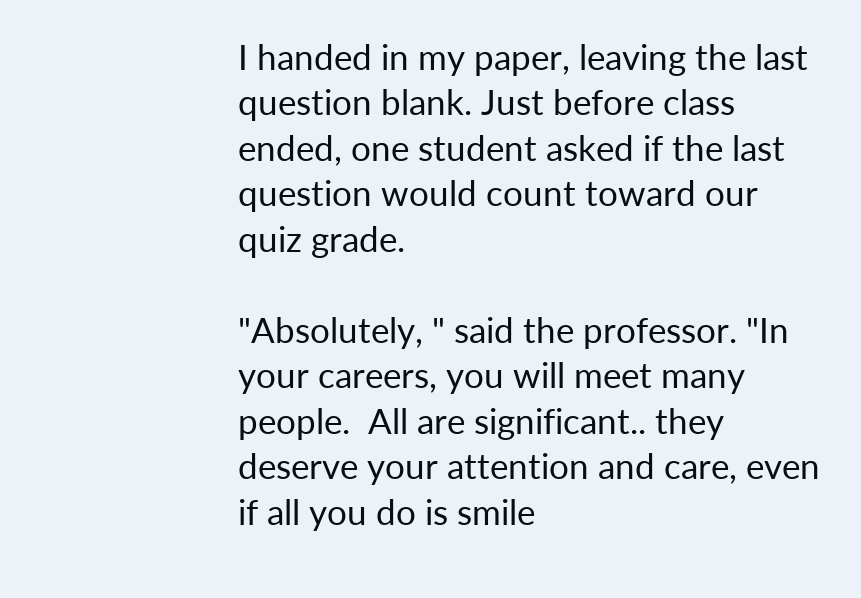I handed in my paper, leaving the last question blank. Just before class ended, one student asked if the last question would count toward our quiz grade.

"Absolutely, " said the professor. "In your careers, you will meet many people.  All are significant.. they deserve your attention and care, even if all you do is smile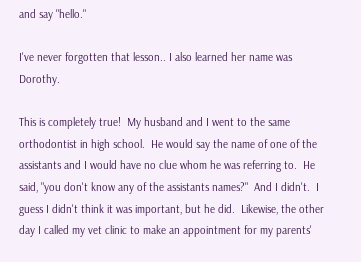and say "hello."

I've never forgotten that lesson.. I also learned her name was Dorothy.

This is completely true!  My husband and I went to the same orthodontist in high school.  He would say the name of one of the assistants and I would have no clue whom he was referring to.  He said, "you don't know any of the assistants names?"  And I didn't.  I guess I didn't think it was important, but he did.  Likewise, the other day I called my vet clinic to make an appointment for my parents'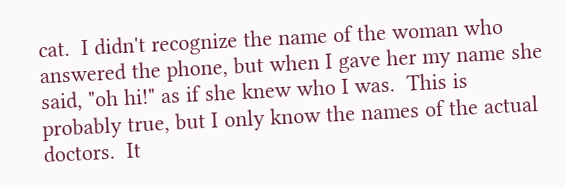cat.  I didn't recognize the name of the woman who answered the phone, but when I gave her my name she said, "oh hi!" as if she knew who I was.  This is probably true, but I only know the names of the actual doctors.  It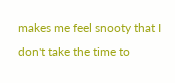makes me feel snooty that I don't take the time to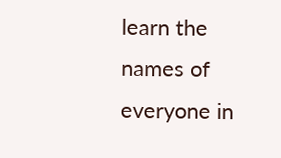learn the names of everyone in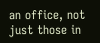an office, not just those in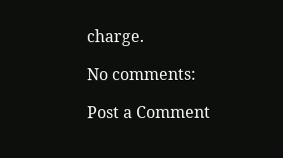charge.

No comments:

Post a Comment